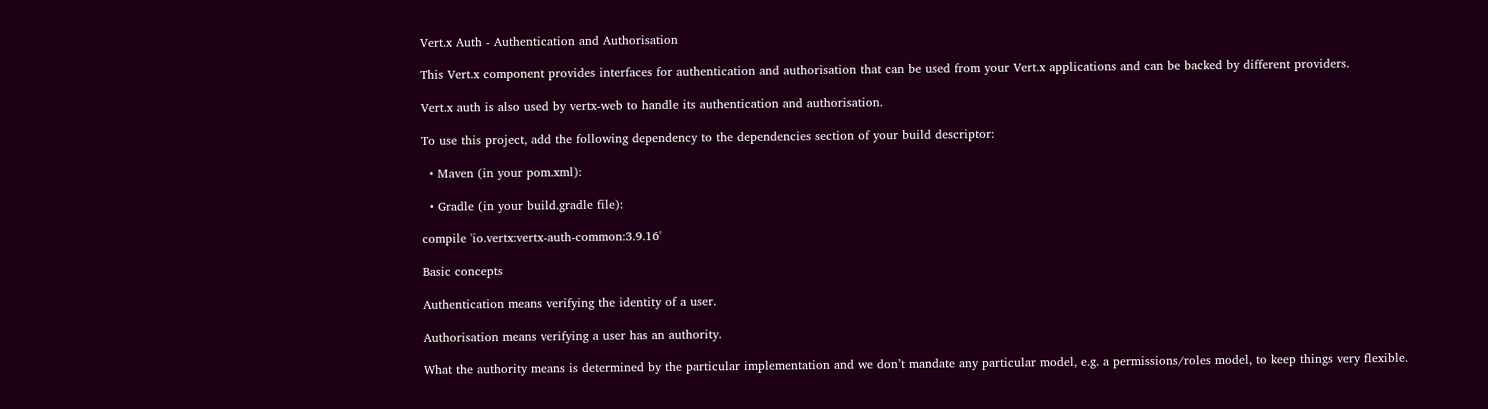Vert.x Auth - Authentication and Authorisation

This Vert.x component provides interfaces for authentication and authorisation that can be used from your Vert.x applications and can be backed by different providers.

Vert.x auth is also used by vertx-web to handle its authentication and authorisation.

To use this project, add the following dependency to the dependencies section of your build descriptor:

  • Maven (in your pom.xml):

  • Gradle (in your build.gradle file):

compile 'io.vertx:vertx-auth-common:3.9.16'

Basic concepts

Authentication means verifying the identity of a user.

Authorisation means verifying a user has an authority.

What the authority means is determined by the particular implementation and we don’t mandate any particular model, e.g. a permissions/roles model, to keep things very flexible.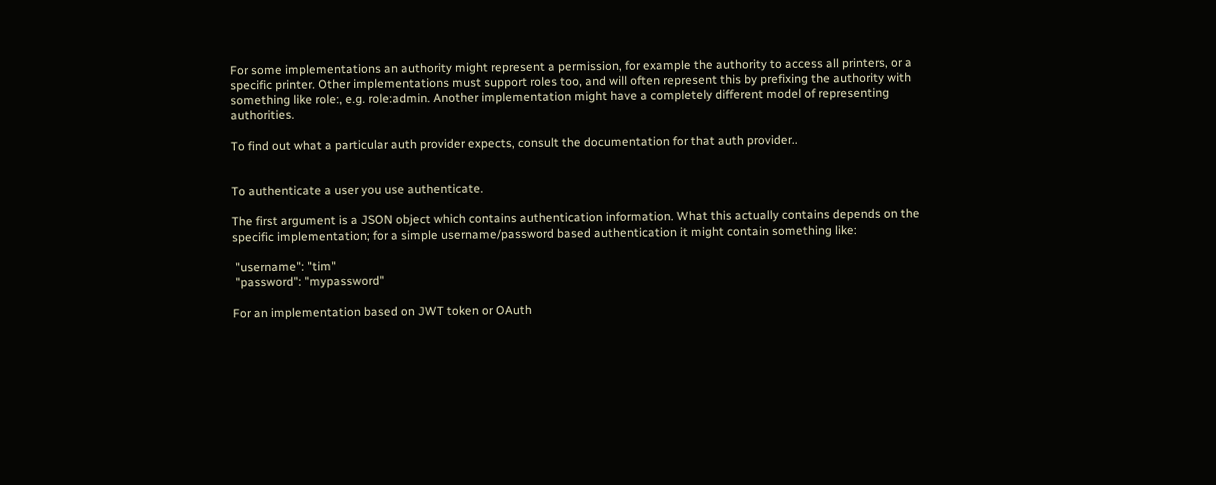For some implementations an authority might represent a permission, for example the authority to access all printers, or a specific printer. Other implementations must support roles too, and will often represent this by prefixing the authority with something like role:, e.g. role:admin. Another implementation might have a completely different model of representing authorities.

To find out what a particular auth provider expects, consult the documentation for that auth provider..


To authenticate a user you use authenticate.

The first argument is a JSON object which contains authentication information. What this actually contains depends on the specific implementation; for a simple username/password based authentication it might contain something like:

 "username": "tim"
 "password": "mypassword"

For an implementation based on JWT token or OAuth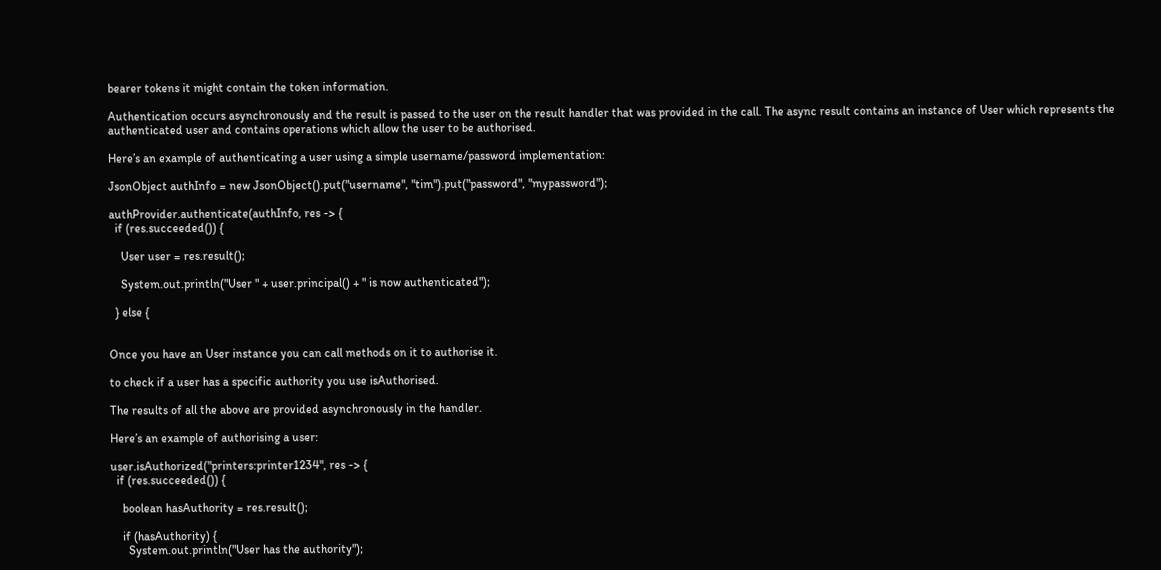bearer tokens it might contain the token information.

Authentication occurs asynchronously and the result is passed to the user on the result handler that was provided in the call. The async result contains an instance of User which represents the authenticated user and contains operations which allow the user to be authorised.

Here’s an example of authenticating a user using a simple username/password implementation:

JsonObject authInfo = new JsonObject().put("username", "tim").put("password", "mypassword");

authProvider.authenticate(authInfo, res -> {
  if (res.succeeded()) {

    User user = res.result();

    System.out.println("User " + user.principal() + " is now authenticated");

  } else {


Once you have an User instance you can call methods on it to authorise it.

to check if a user has a specific authority you use isAuthorised.

The results of all the above are provided asynchronously in the handler.

Here’s an example of authorising a user:

user.isAuthorized("printers:printer1234", res -> {
  if (res.succeeded()) {

    boolean hasAuthority = res.result();

    if (hasAuthority) {
      System.out.println("User has the authority");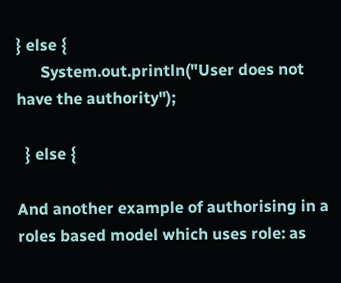} else {
      System.out.println("User does not have the authority");

  } else {

And another example of authorising in a roles based model which uses role: as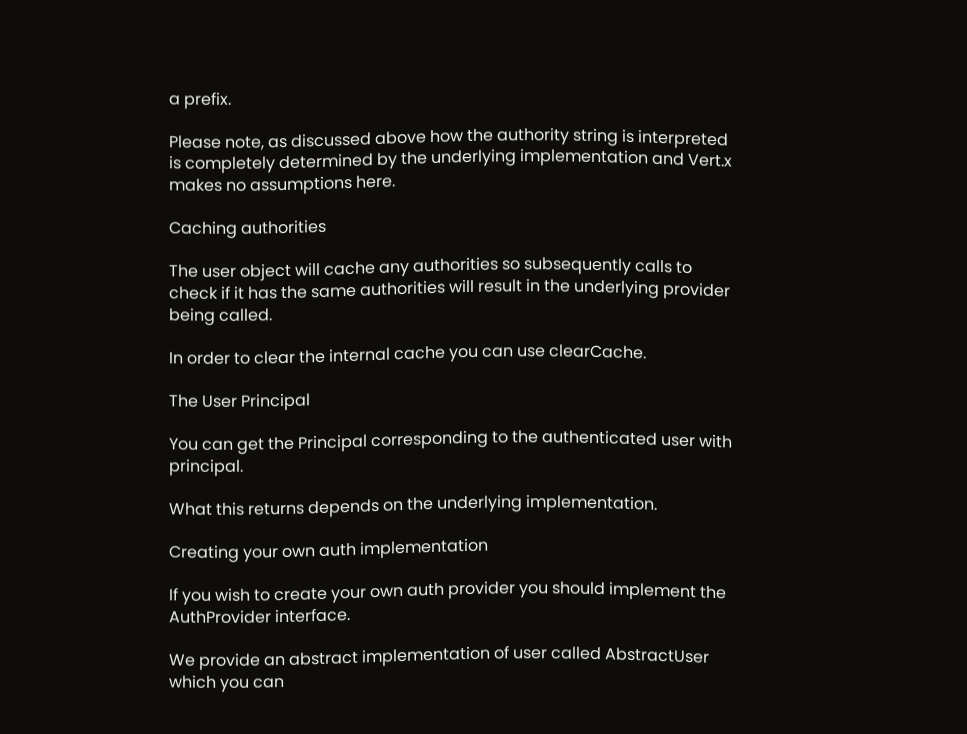a prefix.

Please note, as discussed above how the authority string is interpreted is completely determined by the underlying implementation and Vert.x makes no assumptions here.

Caching authorities

The user object will cache any authorities so subsequently calls to check if it has the same authorities will result in the underlying provider being called.

In order to clear the internal cache you can use clearCache.

The User Principal

You can get the Principal corresponding to the authenticated user with principal.

What this returns depends on the underlying implementation.

Creating your own auth implementation

If you wish to create your own auth provider you should implement the AuthProvider interface.

We provide an abstract implementation of user called AbstractUser which you can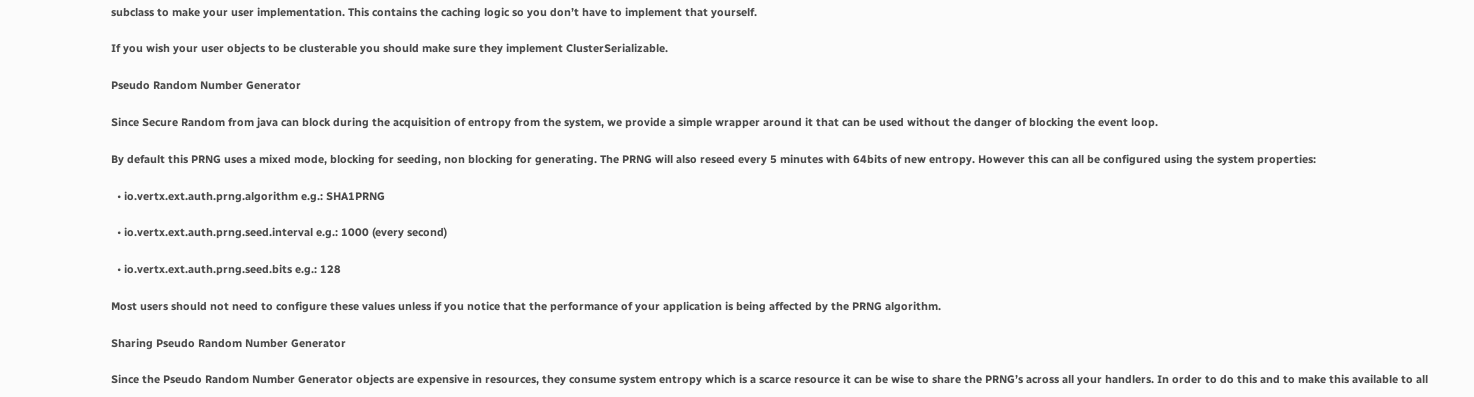subclass to make your user implementation. This contains the caching logic so you don’t have to implement that yourself.

If you wish your user objects to be clusterable you should make sure they implement ClusterSerializable.

Pseudo Random Number Generator

Since Secure Random from java can block during the acquisition of entropy from the system, we provide a simple wrapper around it that can be used without the danger of blocking the event loop.

By default this PRNG uses a mixed mode, blocking for seeding, non blocking for generating. The PRNG will also reseed every 5 minutes with 64bits of new entropy. However this can all be configured using the system properties:

  • io.vertx.ext.auth.prng.algorithm e.g.: SHA1PRNG

  • io.vertx.ext.auth.prng.seed.interval e.g.: 1000 (every second)

  • io.vertx.ext.auth.prng.seed.bits e.g.: 128

Most users should not need to configure these values unless if you notice that the performance of your application is being affected by the PRNG algorithm.

Sharing Pseudo Random Number Generator

Since the Pseudo Random Number Generator objects are expensive in resources, they consume system entropy which is a scarce resource it can be wise to share the PRNG’s across all your handlers. In order to do this and to make this available to all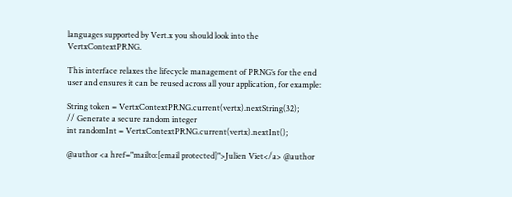languages supported by Vert.x you should look into the VertxContextPRNG.

This interface relaxes the lifecycle management of PRNG’s for the end user and ensures it can be reused across all your application, for example:

String token = VertxContextPRNG.current(vertx).nextString(32);
// Generate a secure random integer
int randomInt = VertxContextPRNG.current(vertx).nextInt();

@author <a href="mailto:[email protected]">Julien Viet</a> @author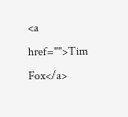<a href="">Tim Fox</a>